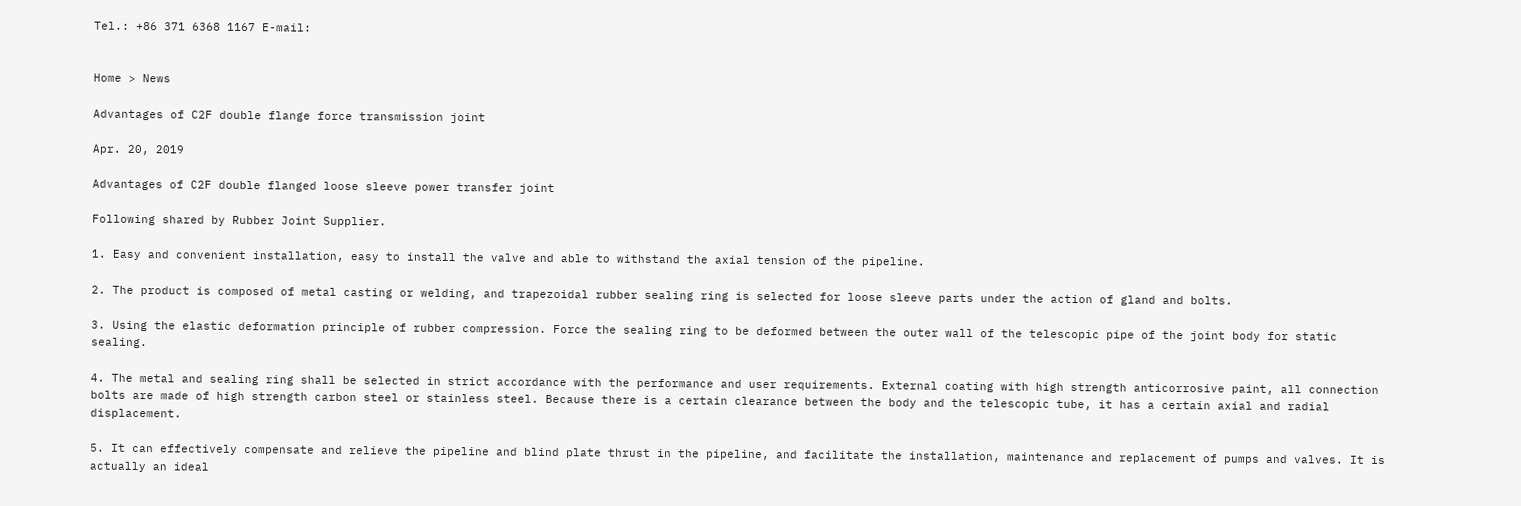Tel.: +86 371 6368 1167 E-mail:


Home > News

Advantages of C2F double flange force transmission joint

Apr. 20, 2019

Advantages of C2F double flanged loose sleeve power transfer joint

Following shared by Rubber Joint Supplier.

1. Easy and convenient installation, easy to install the valve and able to withstand the axial tension of the pipeline.

2. The product is composed of metal casting or welding, and trapezoidal rubber sealing ring is selected for loose sleeve parts under the action of gland and bolts.

3. Using the elastic deformation principle of rubber compression. Force the sealing ring to be deformed between the outer wall of the telescopic pipe of the joint body for static sealing.

4. The metal and sealing ring shall be selected in strict accordance with the performance and user requirements. External coating with high strength anticorrosive paint, all connection bolts are made of high strength carbon steel or stainless steel. Because there is a certain clearance between the body and the telescopic tube, it has a certain axial and radial displacement.

5. It can effectively compensate and relieve the pipeline and blind plate thrust in the pipeline, and facilitate the installation, maintenance and replacement of pumps and valves. It is actually an ideal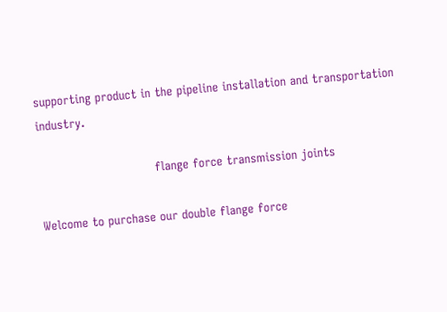supporting product in the pipeline installation and transportation industry.

                             flange force transmission joints

Welcome to purchase our double flange force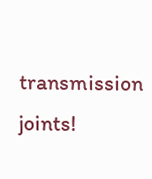transmission joints!